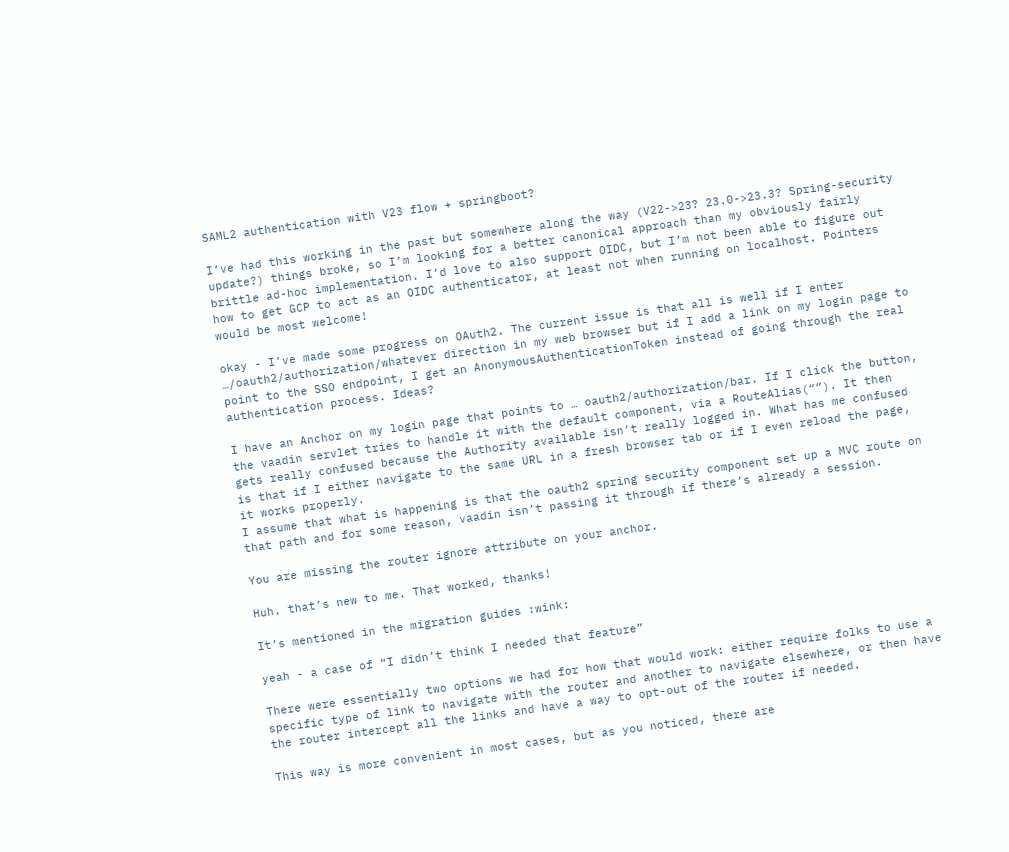SAML2 authentication with V23 flow + springboot?

I’ve had this working in the past but somewhere along the way (V22->23? 23.0->23.3? Spring-security update?) things broke, so I’m looking for a better canonical approach than my obviously fairly brittle ad-hoc implementation. I’d love to also support OIDC, but I’m not been able to figure out how to get GCP to act as an OIDC authenticator, at least not when running on localhost. Pointers would be most welcome!

okay - I’ve made some progress on OAuth2. The current issue is that all is well if I enter …/oauth2/authorization/whatever direction in my web browser but if I add a link on my login page to point to the SSO endpoint, I get an AnonymousAuthenticationToken instead of going through the real authentication process. Ideas?

I have an Anchor on my login page that points to … oauth2/authorization/bar. If I click the button, the vaadin servlet tries to handle it with the default component, via a RouteAlias(“”). It then gets really confused because the Authority available isn’t really logged in. What has me confused is that if I either navigate to the same URL in a fresh browser tab or if I even reload the page, it works properly.
I assume that what is happening is that the oauth2 spring security component set up a MVC route on that path and for some reason, vaadin isn’t passing it through if there’s already a session.

You are missing the router ignore attribute on your anchor.

Huh. that’s new to me. That worked, thanks!

It’s mentioned in the migration guides :wink:

yeah - a case of “I didn’t think I needed that feature”

There were essentially two options we had for how that would work: either require folks to use a specific type of link to navigate with the router and another to navigate elsewhere, or then have the router intercept all the links and have a way to opt-out of the router if needed.

This way is more convenient in most cases, but as you noticed, there are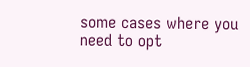some cases where you need to opt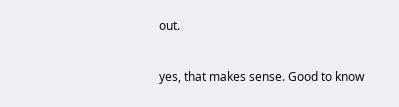out.

yes, that makes sense. Good to know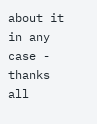about it in any case - thanks all